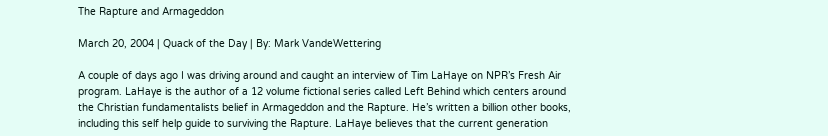The Rapture and Armageddon

March 20, 2004 | Quack of the Day | By: Mark VandeWettering

A couple of days ago I was driving around and caught an interview of Tim LaHaye on NPR’s Fresh Air program. LaHaye is the author of a 12 volume fictional series called Left Behind which centers around the Christian fundamentalists belief in Armageddon and the Rapture. He’s written a billion other books, including this self help guide to surviving the Rapture. LaHaye believes that the current generation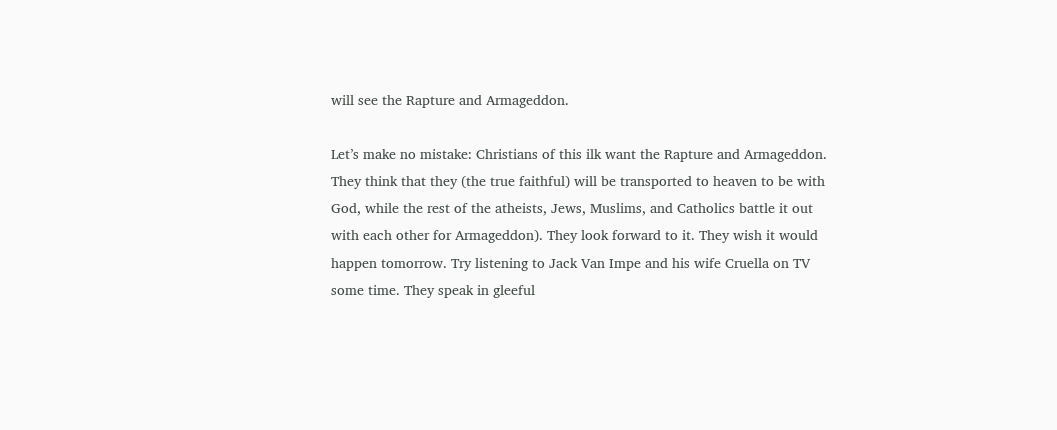will see the Rapture and Armageddon.

Let’s make no mistake: Christians of this ilk want the Rapture and Armageddon. They think that they (the true faithful) will be transported to heaven to be with God, while the rest of the atheists, Jews, Muslims, and Catholics battle it out with each other for Armageddon). They look forward to it. They wish it would happen tomorrow. Try listening to Jack Van Impe and his wife Cruella on TV some time. They speak in gleeful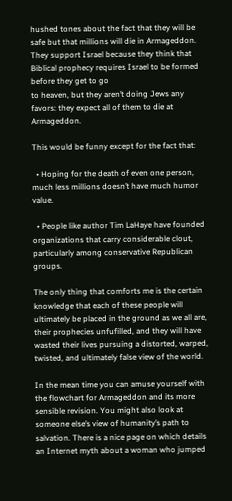hushed tones about the fact that they will be safe but that millions will die in Armageddon. They support Israel because they think that Biblical prophecy requires Israel to be formed before they get to go
to heaven, but they aren’t doing Jews any favors: they expect all of them to die at Armageddon.

This would be funny except for the fact that:

  • Hoping for the death of even one person, much less millions doesn’t have much humor value.

  • People like author Tim LaHaye have founded organizations that carry considerable clout, particularly among conservative Republican groups.

The only thing that comforts me is the certain knowledge that each of these people will ultimately be placed in the ground as we all are, their prophecies unfufilled, and they will have wasted their lives pursuing a distorted, warped, twisted, and ultimately false view of the world.

In the mean time you can amuse yourself with the flowchart for Armageddon and its more sensible revision. You might also look at someone else’s view of humanity’s path to salvation. There is a nice page on which details an Internet myth about a woman who jumped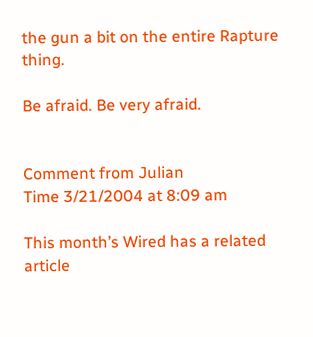the gun a bit on the entire Rapture thing.

Be afraid. Be very afraid.


Comment from Julian
Time 3/21/2004 at 8:09 am

This month’s Wired has a related article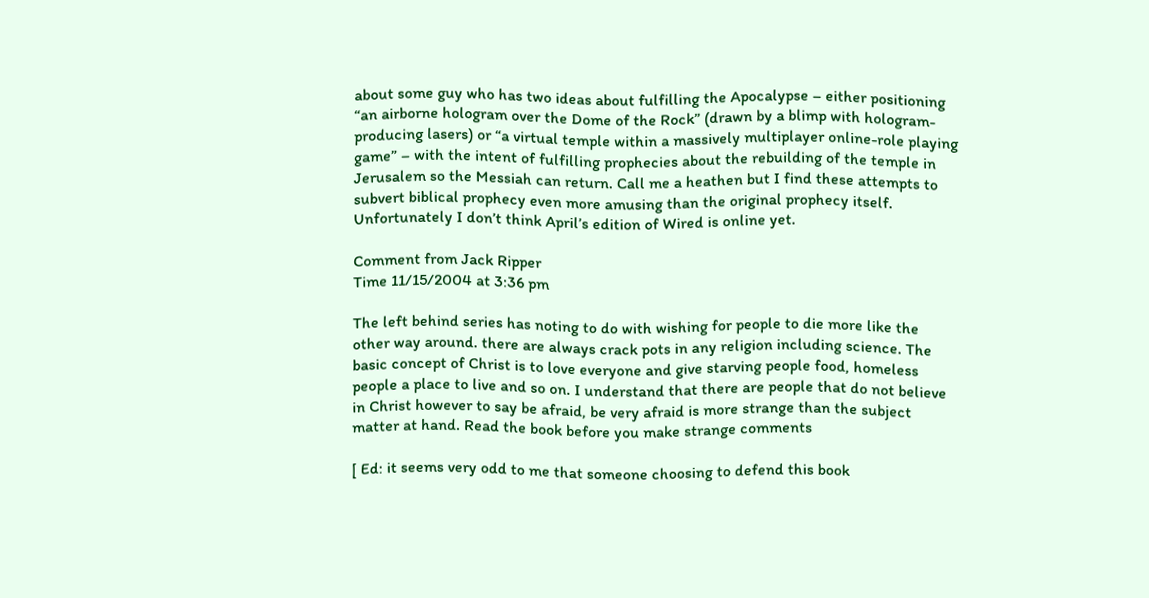about some guy who has two ideas about fulfilling the Apocalypse – either positioning “an airborne hologram over the Dome of the Rock” (drawn by a blimp with hologram-producing lasers) or “a virtual temple within a massively multiplayer online-role playing game” – with the intent of fulfilling prophecies about the rebuilding of the temple in Jerusalem so the Messiah can return. Call me a heathen but I find these attempts to subvert biblical prophecy even more amusing than the original prophecy itself. Unfortunately I don’t think April’s edition of Wired is online yet.

Comment from Jack Ripper
Time 11/15/2004 at 3:36 pm

The left behind series has noting to do with wishing for people to die more like the other way around. there are always crack pots in any religion including science. The basic concept of Christ is to love everyone and give starving people food, homeless people a place to live and so on. I understand that there are people that do not believe in Christ however to say be afraid, be very afraid is more strange than the subject matter at hand. Read the book before you make strange comments

[ Ed: it seems very odd to me that someone choosing to defend this book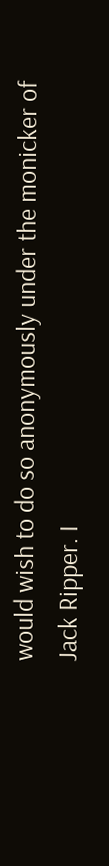would wish to do so anonymously under the monicker of Jack Ripper. I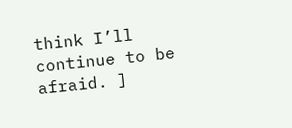think I’ll continue to be afraid. ]